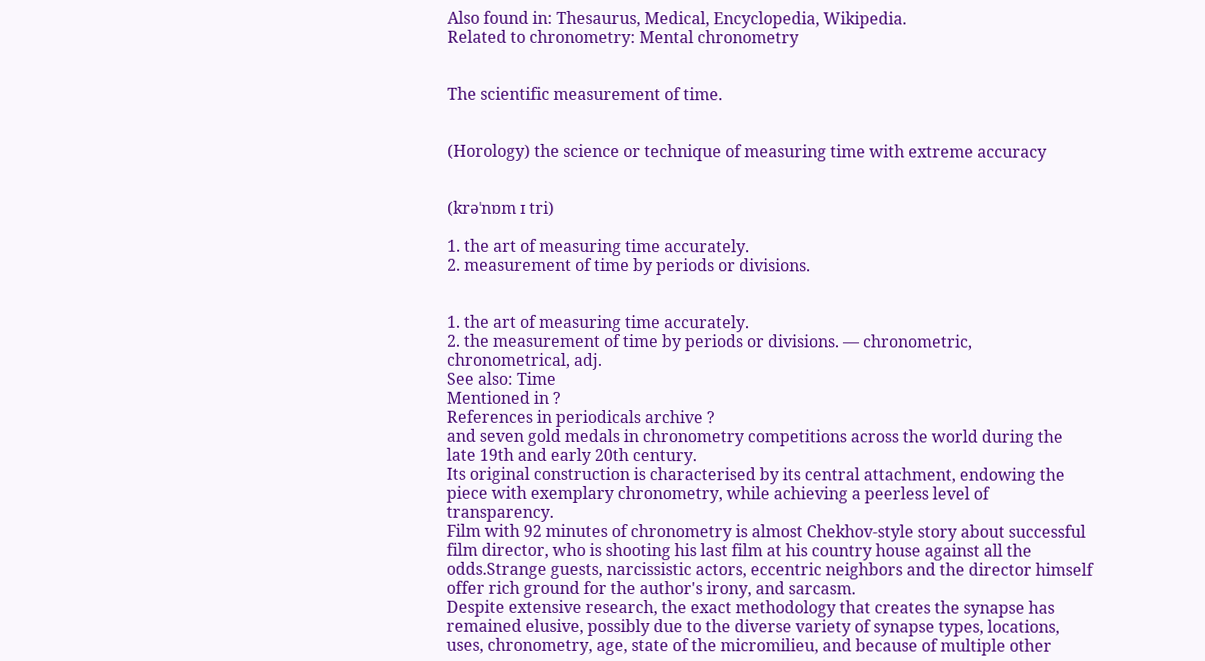Also found in: Thesaurus, Medical, Encyclopedia, Wikipedia.
Related to chronometry: Mental chronometry


The scientific measurement of time.


(Horology) the science or technique of measuring time with extreme accuracy


(krəˈnɒm ɪ tri)

1. the art of measuring time accurately.
2. measurement of time by periods or divisions.


1. the art of measuring time accurately.
2. the measurement of time by periods or divisions. — chronometric, chronometrical, adj.
See also: Time
Mentioned in ?
References in periodicals archive ?
and seven gold medals in chronometry competitions across the world during the late 19th and early 20th century.
Its original construction is characterised by its central attachment, endowing the piece with exemplary chronometry, while achieving a peerless level of transparency.
Film with 92 minutes of chronometry is almost Chekhov-style story about successful film director, who is shooting his last film at his country house against all the odds.Strange guests, narcissistic actors, eccentric neighbors and the director himself offer rich ground for the author's irony, and sarcasm.
Despite extensive research, the exact methodology that creates the synapse has remained elusive, possibly due to the diverse variety of synapse types, locations, uses, chronometry, age, state of the micromilieu, and because of multiple other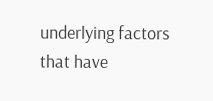underlying factors that have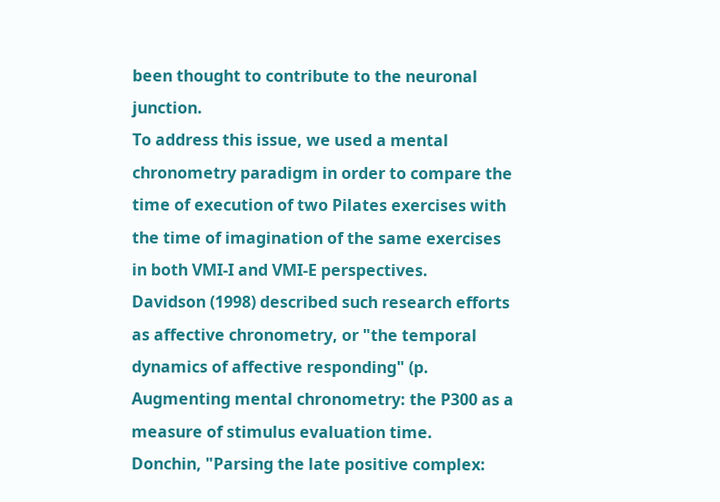been thought to contribute to the neuronal junction.
To address this issue, we used a mental chronometry paradigm in order to compare the time of execution of two Pilates exercises with the time of imagination of the same exercises in both VMI-I and VMI-E perspectives.
Davidson (1998) described such research efforts as affective chronometry, or "the temporal dynamics of affective responding" (p.
Augmenting mental chronometry: the P300 as a measure of stimulus evaluation time.
Donchin, "Parsing the late positive complex: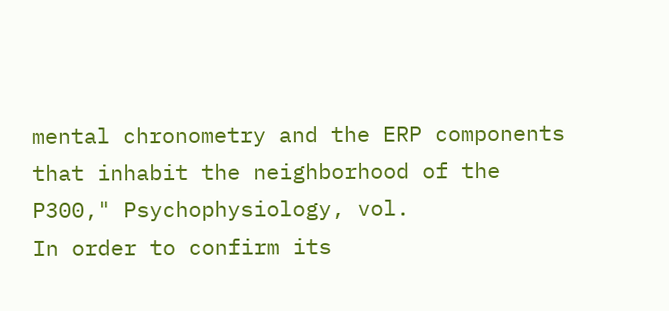mental chronometry and the ERP components that inhabit the neighborhood of the P300," Psychophysiology, vol.
In order to confirm its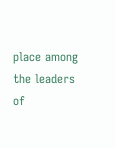place among the leaders of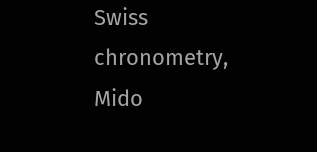Swiss chronometry, Mido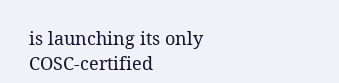is launching its only COSC-certified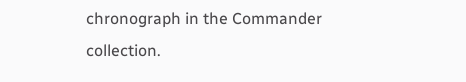chronograph in the Commander collection.